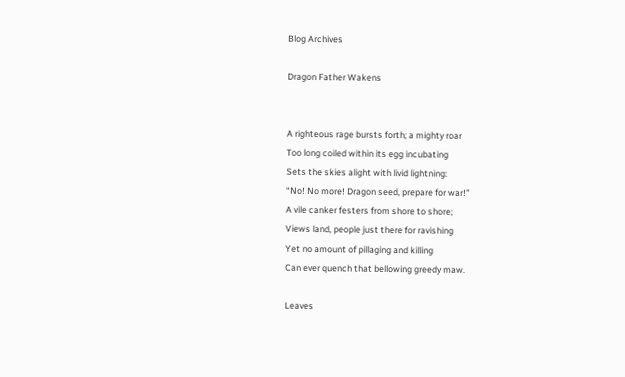Blog Archives

Dragon Father Wakens


A righteous rage bursts forth; a mighty roar
Too long coiled within its egg incubating
Sets the skies alight with livid lightning:
“No! No more! Dragon seed, prepare for war!”
A vile canker festers from shore to shore;
Views land, people just there for ravishing
Yet no amount of pillaging and killing
Can ever quench that bellowing greedy maw.

Leaves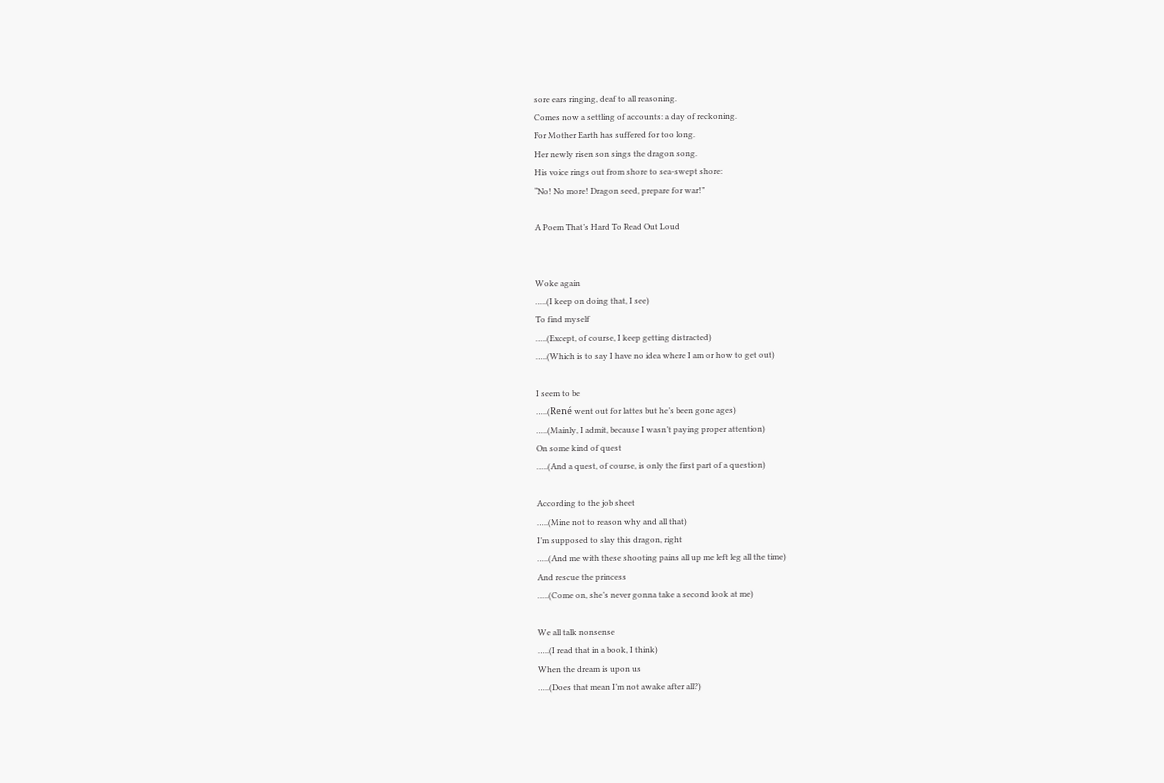sore ears ringing, deaf to all reasoning.
Comes now a settling of accounts: a day of reckoning.
For Mother Earth has suffered for too long.
Her newly risen son sings the dragon song.
His voice rings out from shore to sea-swept shore:
“No! No more! Dragon seed, prepare for war!”

A Poem That’s Hard To Read Out Loud


Woke again
…..(I keep on doing that, I see)
To find myself
…..(Except, of course, I keep getting distracted)
…..(Which is to say I have no idea where I am or how to get out)

I seem to be
…..(René went out for lattes but he’s been gone ages)
…..(Mainly, I admit, because I wasn’t paying proper attention)
On some kind of quest
…..(And a quest, of course, is only the first part of a question)

According to the job sheet
…..(Mine not to reason why and all that)
I’m supposed to slay this dragon, right
…..(And me with these shooting pains all up me left leg all the time)
And rescue the princess
…..(Come on, she’s never gonna take a second look at me)

We all talk nonsense
…..(I read that in a book, I think)
When the dream is upon us
…..(Does that mean I’m not awake after all?)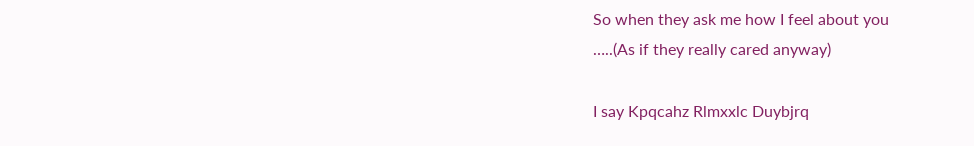So when they ask me how I feel about you
…..(As if they really cared anyway)

I say Kpqcahz Rlmxxlc Duybjrq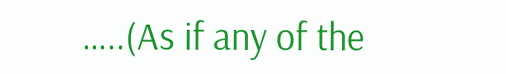…..(As if any of the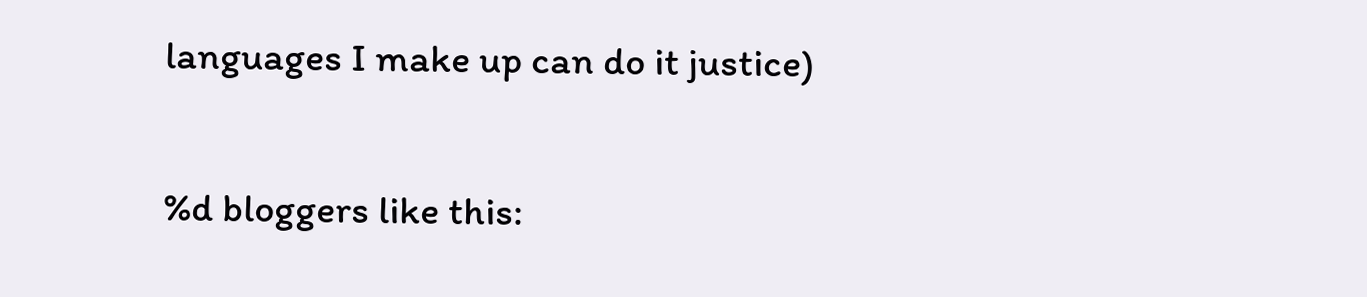languages I make up can do it justice)

%d bloggers like this: